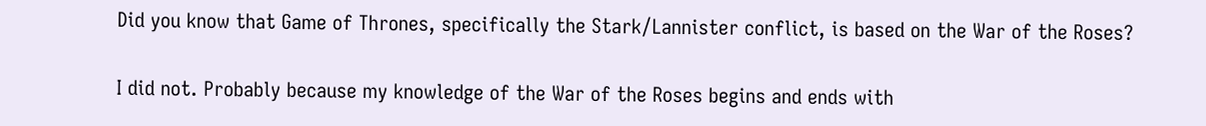Did you know that Game of Thrones, specifically the Stark/Lannister conflict, is based on the War of the Roses?

I did not. Probably because my knowledge of the War of the Roses begins and ends with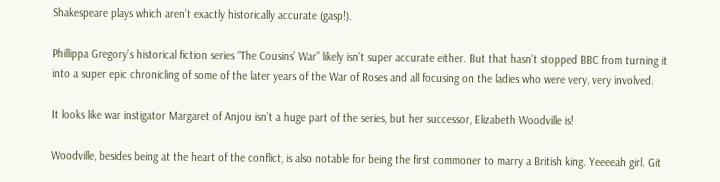Shakespeare plays which aren’t exactly historically accurate (gasp!).

Phillippa Gregory’s historical fiction series “The Cousins’ War” likely isn’t super accurate either. But that hasn’t stopped BBC from turning it into a super epic chronicling of some of the later years of the War of Roses and all focusing on the ladies who were very, very involved.

It looks like war instigator Margaret of Anjou isn’t a huge part of the series, but her successor, Elizabeth Woodville is!

Woodville, besides being at the heart of the conflict, is also notable for being the first commoner to marry a British king. Yeeeeah girl. Git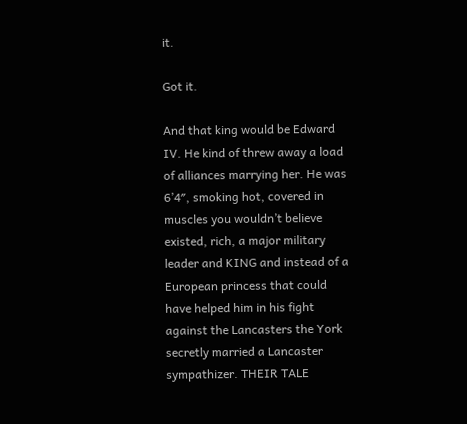it.

Got it.

And that king would be Edward IV. He kind of threw away a load of alliances marrying her. He was 6’4″, smoking hot, covered in muscles you wouldn’t believe existed, rich, a major military leader and KING and instead of a European princess that could have helped him in his fight against the Lancasters the York secretly married a Lancaster sympathizer. THEIR TALE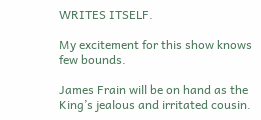WRITES ITSELF.

My excitement for this show knows few bounds.

James Frain will be on hand as the King’s jealous and irritated cousin.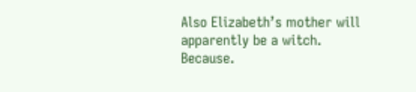Also Elizabeth’s mother will apparently be a witch. Because.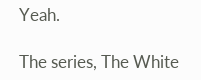Yeah.

The series, The White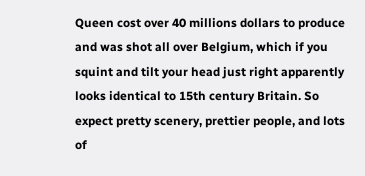Queen cost over 40 millions dollars to produce and was shot all over Belgium, which if you squint and tilt your head just right apparently looks identical to 15th century Britain. So expect pretty scenery, prettier people, and lots of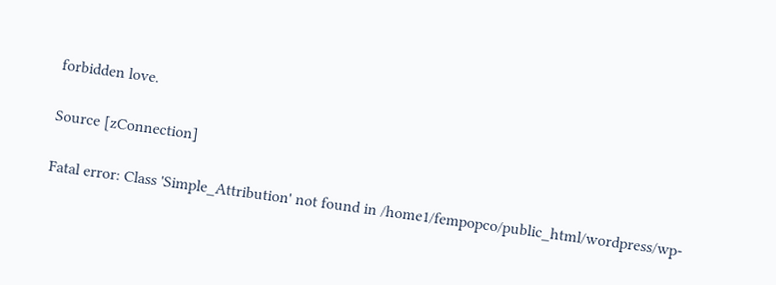forbidden love.

Source [zConnection]

Fatal error: Class 'Simple_Attribution' not found in /home1/fempopco/public_html/wordpress/wp-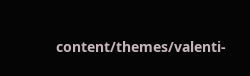content/themes/valenti-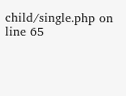child/single.php on line 65